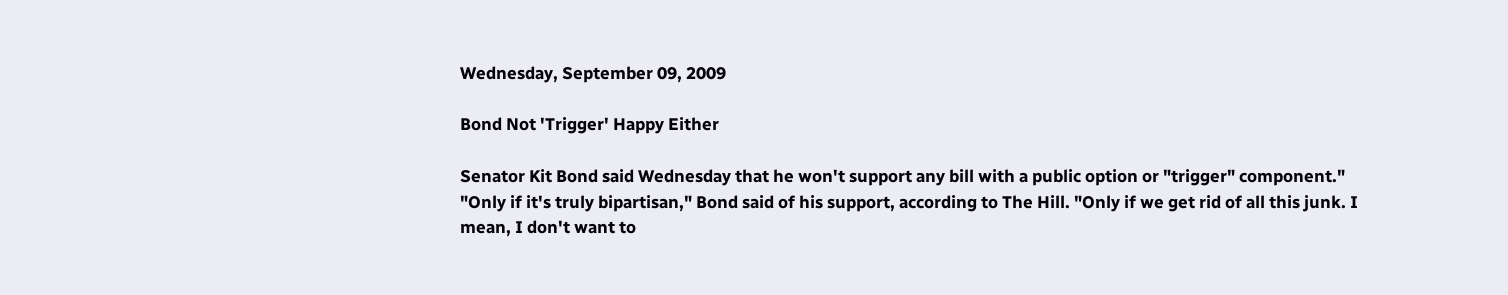Wednesday, September 09, 2009

Bond Not 'Trigger' Happy Either

Senator Kit Bond said Wednesday that he won't support any bill with a public option or "trigger" component."
"Only if it's truly bipartisan," Bond said of his support, according to The Hill. "Only if we get rid of all this junk. I mean, I don't want to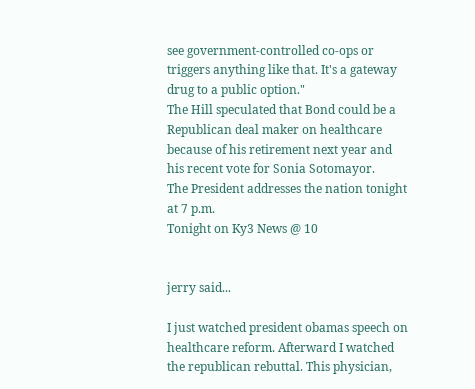see government-controlled co-ops or triggers anything like that. It's a gateway drug to a public option."
The Hill speculated that Bond could be a Republican deal maker on healthcare because of his retirement next year and his recent vote for Sonia Sotomayor.
The President addresses the nation tonight at 7 p.m.
Tonight on Ky3 News @ 10


jerry said...

I just watched president obamas speech on healthcare reform. Afterward I watched the republican rebuttal. This physician,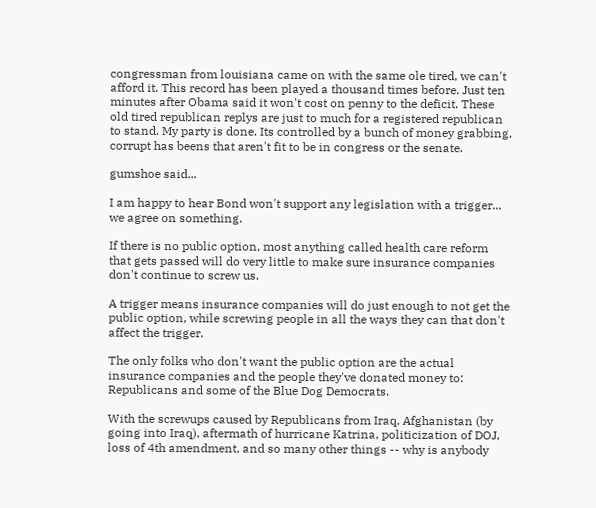congressman from louisiana came on with the same ole tired, we can't afford it. This record has been played a thousand times before. Just ten minutes after Obama said it won't cost on penny to the deficit. These old tired republican replys are just to much for a registered republican to stand. My party is done. Its controlled by a bunch of money grabbing, corrupt has beens that aren't fit to be in congress or the senate.

gumshoe said...

I am happy to hear Bond won't support any legislation with a trigger... we agree on something.

If there is no public option, most anything called health care reform that gets passed will do very little to make sure insurance companies don't continue to screw us.

A trigger means insurance companies will do just enough to not get the public option, while screwing people in all the ways they can that don't affect the trigger.

The only folks who don't want the public option are the actual insurance companies and the people they've donated money to: Republicans and some of the Blue Dog Democrats.

With the screwups caused by Republicans from Iraq, Afghanistan (by going into Iraq), aftermath of hurricane Katrina, politicization of DOJ, loss of 4th amendment, and so many other things -- why is anybody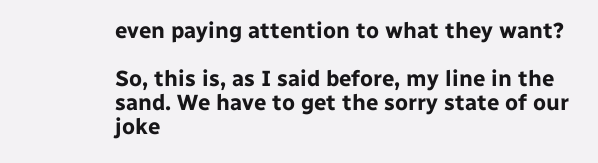even paying attention to what they want?

So, this is, as I said before, my line in the sand. We have to get the sorry state of our joke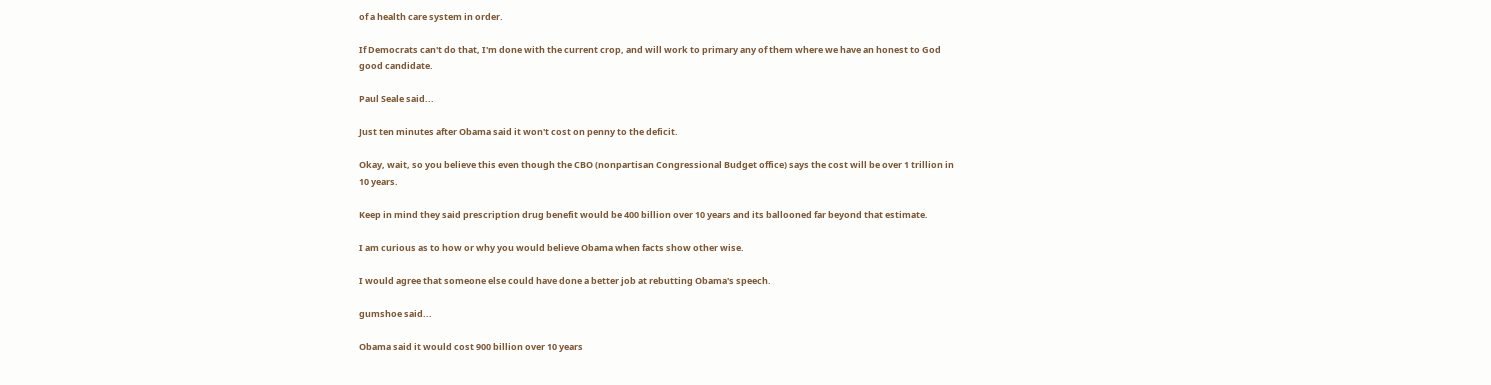of a health care system in order.

If Democrats can't do that, I'm done with the current crop, and will work to primary any of them where we have an honest to God good candidate.

Paul Seale said...

Just ten minutes after Obama said it won't cost on penny to the deficit.

Okay, wait, so you believe this even though the CBO (nonpartisan Congressional Budget office) says the cost will be over 1 trillion in 10 years.

Keep in mind they said prescription drug benefit would be 400 billion over 10 years and its ballooned far beyond that estimate.

I am curious as to how or why you would believe Obama when facts show other wise.

I would agree that someone else could have done a better job at rebutting Obama's speech.

gumshoe said...

Obama said it would cost 900 billion over 10 years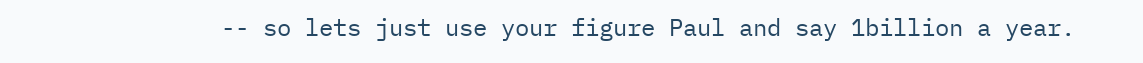-- so lets just use your figure Paul and say 1billion a year.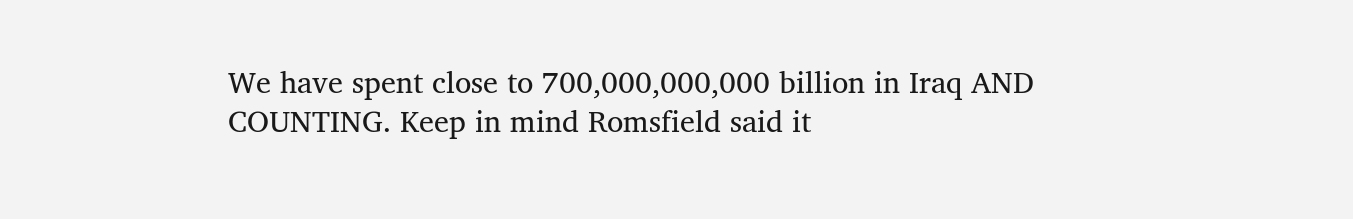We have spent close to 700,000,000,000 billion in Iraq AND COUNTING. Keep in mind Romsfield said it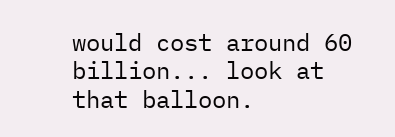would cost around 60 billion... look at that balloon.